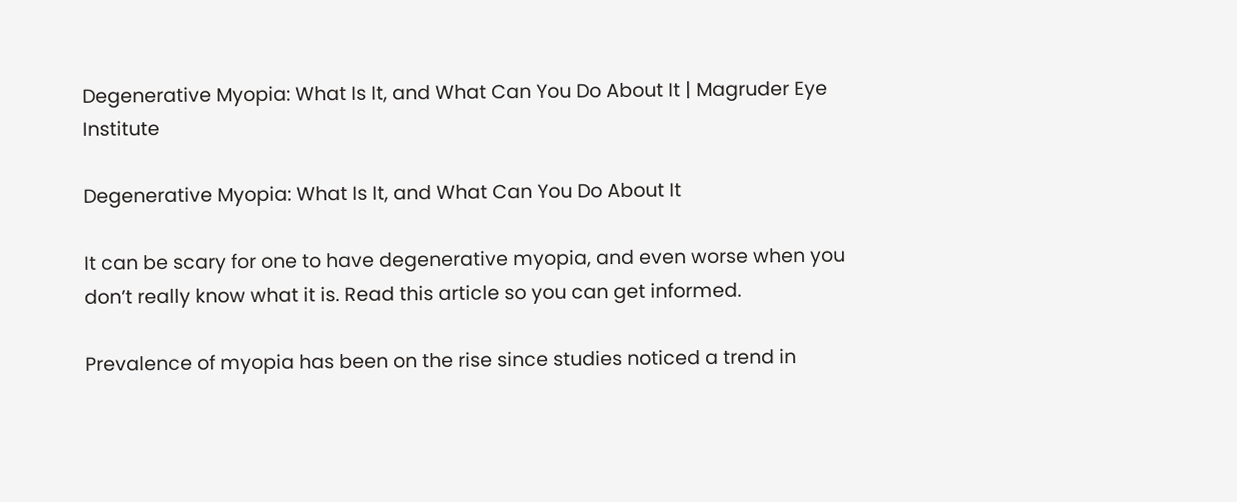Degenerative Myopia: What Is It, and What Can You Do About It | Magruder Eye Institute

Degenerative Myopia: What Is It, and What Can You Do About It

It can be scary for one to have degenerative myopia, and even worse when you don’t really know what it is. Read this article so you can get informed.

Prevalence of myopia has been on the rise since studies noticed a trend in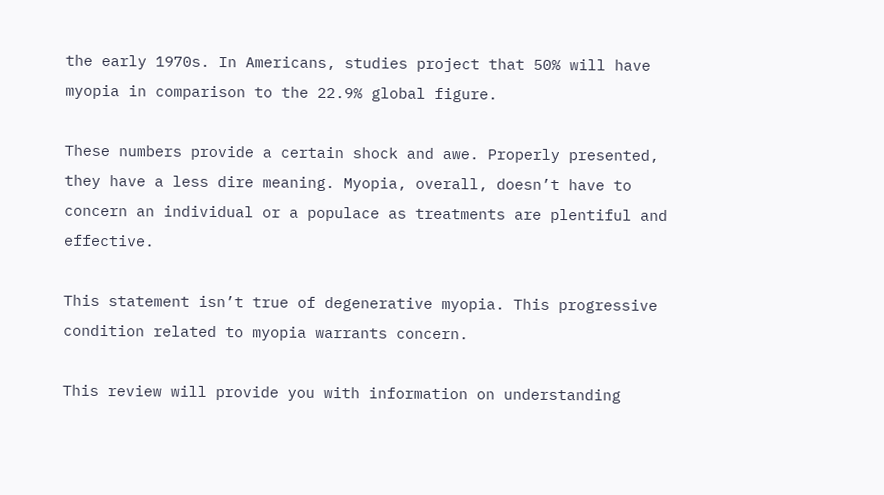the early 1970s. In Americans, studies project that 50% will have myopia in comparison to the 22.9% global figure.

These numbers provide a certain shock and awe. Properly presented, they have a less dire meaning. Myopia, overall, doesn’t have to concern an individual or a populace as treatments are plentiful and effective.

This statement isn’t true of degenerative myopia. This progressive condition related to myopia warrants concern.

This review will provide you with information on understanding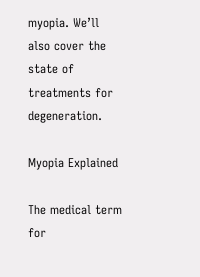myopia. We’ll also cover the state of treatments for degeneration.

Myopia Explained

The medical term for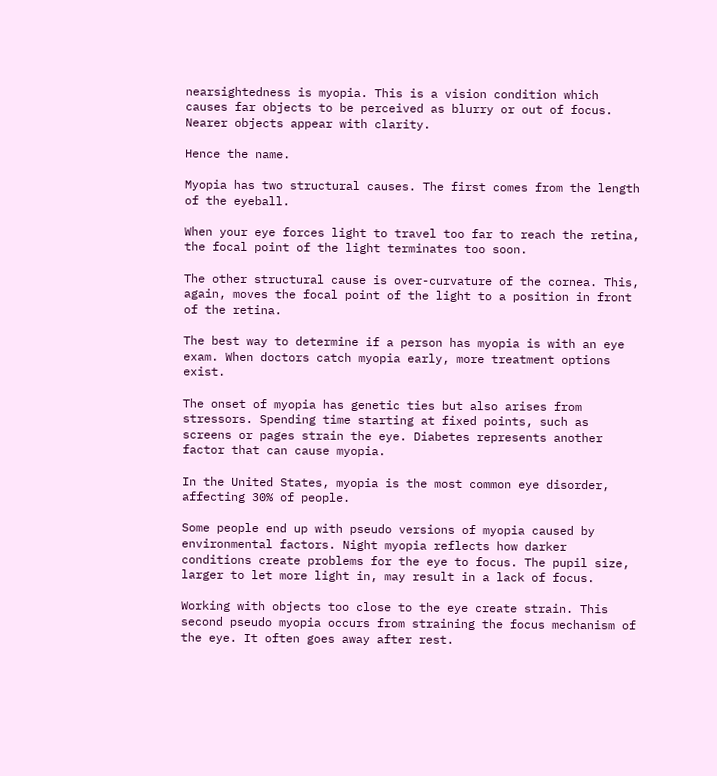nearsightedness is myopia. This is a vision condition which causes far objects to be perceived as blurry or out of focus. Nearer objects appear with clarity.

Hence the name.

Myopia has two structural causes. The first comes from the length of the eyeball.

When your eye forces light to travel too far to reach the retina, the focal point of the light terminates too soon.

The other structural cause is over-curvature of the cornea. This, again, moves the focal point of the light to a position in front of the retina.

The best way to determine if a person has myopia is with an eye exam. When doctors catch myopia early, more treatment options exist.

The onset of myopia has genetic ties but also arises from stressors. Spending time starting at fixed points, such as screens or pages strain the eye. Diabetes represents another factor that can cause myopia.

In the United States, myopia is the most common eye disorder, affecting 30% of people.

Some people end up with pseudo versions of myopia caused by environmental factors. Night myopia reflects how darker conditions create problems for the eye to focus. The pupil size, larger to let more light in, may result in a lack of focus.

Working with objects too close to the eye create strain. This second pseudo myopia occurs from straining the focus mechanism of the eye. It often goes away after rest.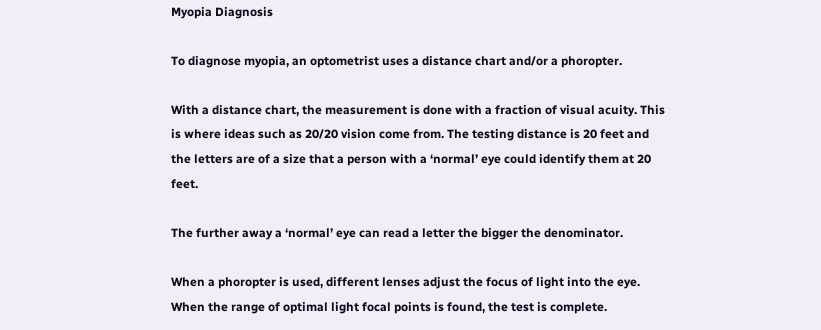Myopia Diagnosis

To diagnose myopia, an optometrist uses a distance chart and/or a phoropter.

With a distance chart, the measurement is done with a fraction of visual acuity. This is where ideas such as 20/20 vision come from. The testing distance is 20 feet and the letters are of a size that a person with a ‘normal’ eye could identify them at 20 feet.

The further away a ‘normal’ eye can read a letter the bigger the denominator.

When a phoropter is used, different lenses adjust the focus of light into the eye. When the range of optimal light focal points is found, the test is complete.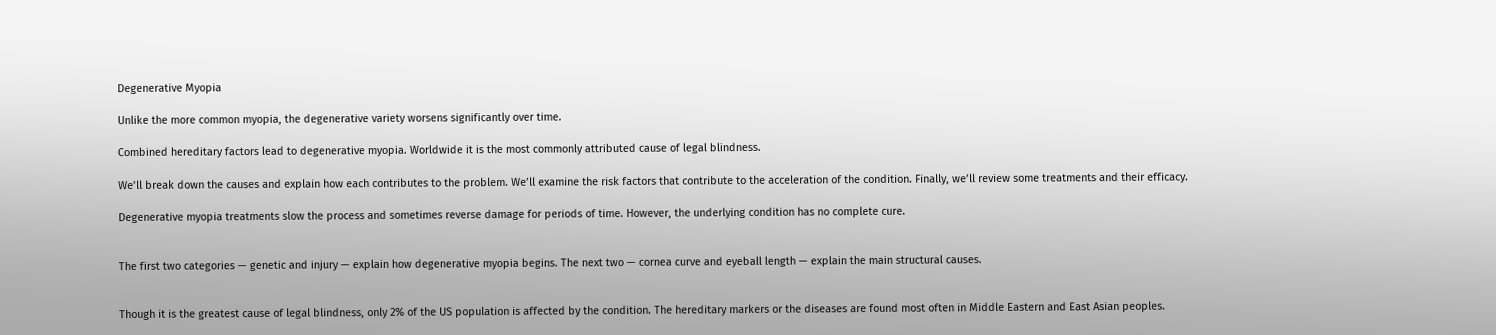Degenerative Myopia

Unlike the more common myopia, the degenerative variety worsens significantly over time.

Combined hereditary factors lead to degenerative myopia. Worldwide it is the most commonly attributed cause of legal blindness.

We’ll break down the causes and explain how each contributes to the problem. We’ll examine the risk factors that contribute to the acceleration of the condition. Finally, we’ll review some treatments and their efficacy.

Degenerative myopia treatments slow the process and sometimes reverse damage for periods of time. However, the underlying condition has no complete cure.


The first two categories — genetic and injury — explain how degenerative myopia begins. The next two — cornea curve and eyeball length — explain the main structural causes.


Though it is the greatest cause of legal blindness, only 2% of the US population is affected by the condition. The hereditary markers or the diseases are found most often in Middle Eastern and East Asian peoples.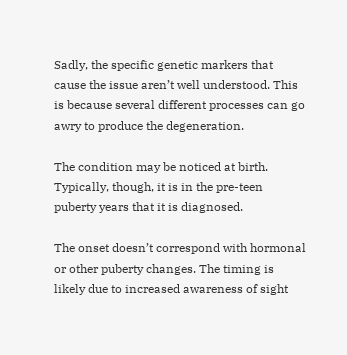Sadly, the specific genetic markers that cause the issue aren’t well understood. This is because several different processes can go awry to produce the degeneration.

The condition may be noticed at birth. Typically, though, it is in the pre-teen puberty years that it is diagnosed.

The onset doesn’t correspond with hormonal or other puberty changes. The timing is likely due to increased awareness of sight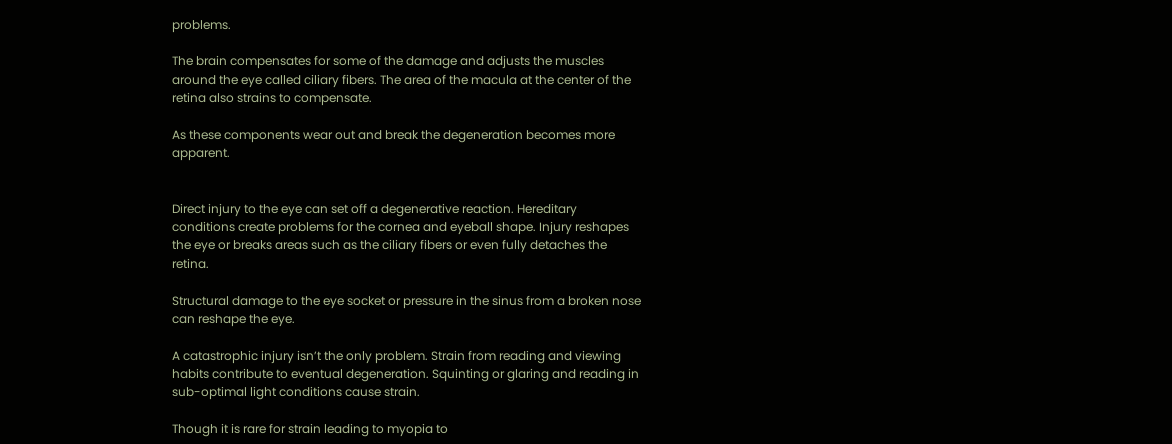problems.

The brain compensates for some of the damage and adjusts the muscles around the eye called ciliary fibers. The area of the macula at the center of the retina also strains to compensate.

As these components wear out and break the degeneration becomes more apparent.


Direct injury to the eye can set off a degenerative reaction. Hereditary conditions create problems for the cornea and eyeball shape. Injury reshapes the eye or breaks areas such as the ciliary fibers or even fully detaches the retina.

Structural damage to the eye socket or pressure in the sinus from a broken nose can reshape the eye.

A catastrophic injury isn’t the only problem. Strain from reading and viewing habits contribute to eventual degeneration. Squinting or glaring and reading in sub-optimal light conditions cause strain.

Though it is rare for strain leading to myopia to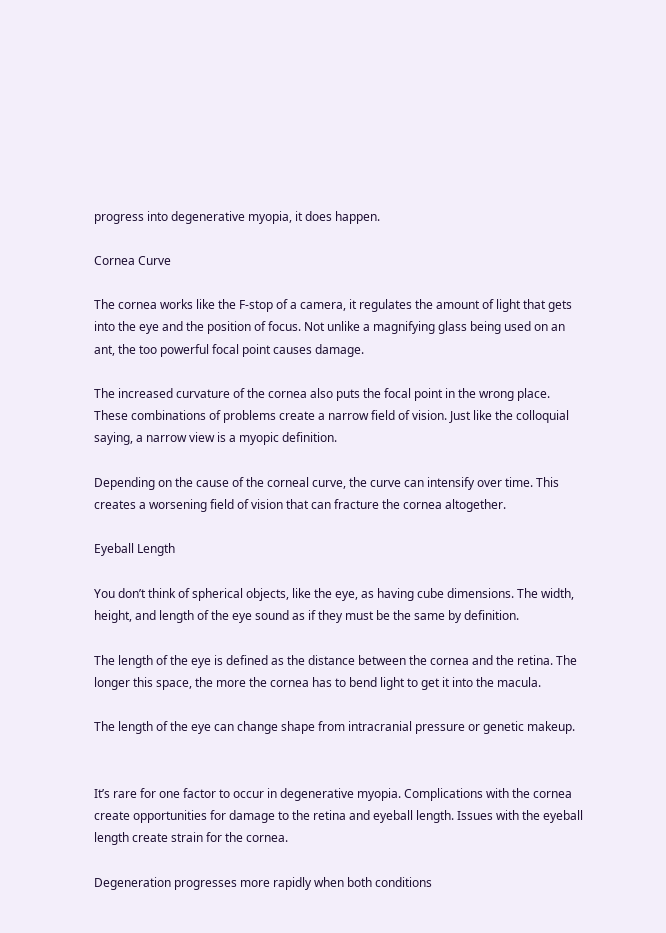progress into degenerative myopia, it does happen.

Cornea Curve

The cornea works like the F-stop of a camera, it regulates the amount of light that gets into the eye and the position of focus. Not unlike a magnifying glass being used on an ant, the too powerful focal point causes damage.

The increased curvature of the cornea also puts the focal point in the wrong place. These combinations of problems create a narrow field of vision. Just like the colloquial saying, a narrow view is a myopic definition.

Depending on the cause of the corneal curve, the curve can intensify over time. This creates a worsening field of vision that can fracture the cornea altogether.

Eyeball Length

You don’t think of spherical objects, like the eye, as having cube dimensions. The width, height, and length of the eye sound as if they must be the same by definition.

The length of the eye is defined as the distance between the cornea and the retina. The longer this space, the more the cornea has to bend light to get it into the macula.

The length of the eye can change shape from intracranial pressure or genetic makeup.


It’s rare for one factor to occur in degenerative myopia. Complications with the cornea create opportunities for damage to the retina and eyeball length. Issues with the eyeball length create strain for the cornea.

Degeneration progresses more rapidly when both conditions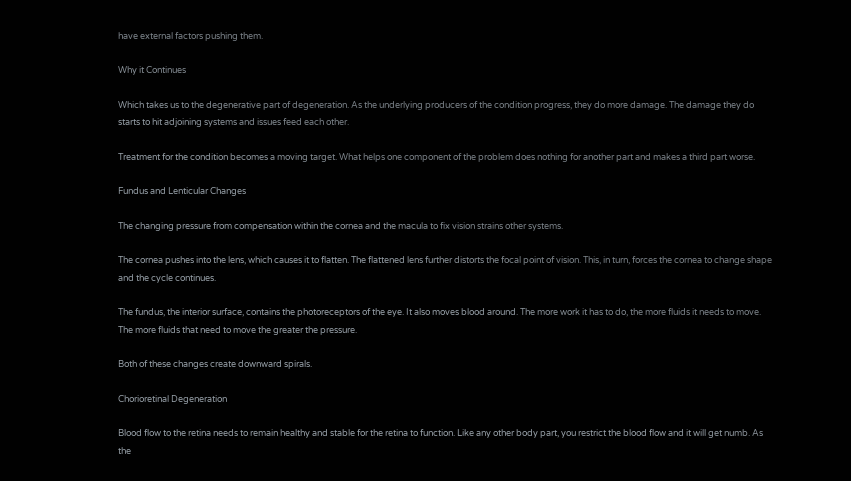have external factors pushing them.

Why it Continues

Which takes us to the degenerative part of degeneration. As the underlying producers of the condition progress, they do more damage. The damage they do starts to hit adjoining systems and issues feed each other.

Treatment for the condition becomes a moving target. What helps one component of the problem does nothing for another part and makes a third part worse.

Fundus and Lenticular Changes

The changing pressure from compensation within the cornea and the macula to fix vision strains other systems.

The cornea pushes into the lens, which causes it to flatten. The flattened lens further distorts the focal point of vision. This, in turn, forces the cornea to change shape and the cycle continues.

The fundus, the interior surface, contains the photoreceptors of the eye. It also moves blood around. The more work it has to do, the more fluids it needs to move. The more fluids that need to move the greater the pressure.

Both of these changes create downward spirals.

Chorioretinal Degeneration

Blood flow to the retina needs to remain healthy and stable for the retina to function. Like any other body part, you restrict the blood flow and it will get numb. As the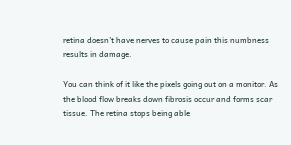retina doesn’t have nerves to cause pain this numbness results in damage.

You can think of it like the pixels going out on a monitor. As the blood flow breaks down fibrosis occur and forms scar tissue. The retina stops being able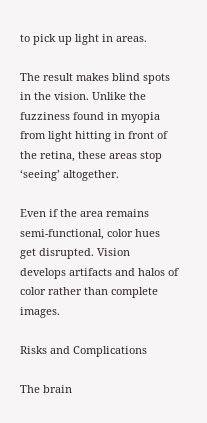to pick up light in areas.

The result makes blind spots in the vision. Unlike the fuzziness found in myopia from light hitting in front of the retina, these areas stop ‘seeing’ altogether.

Even if the area remains semi-functional, color hues get disrupted. Vision develops artifacts and halos of color rather than complete images.

Risks and Complications

The brain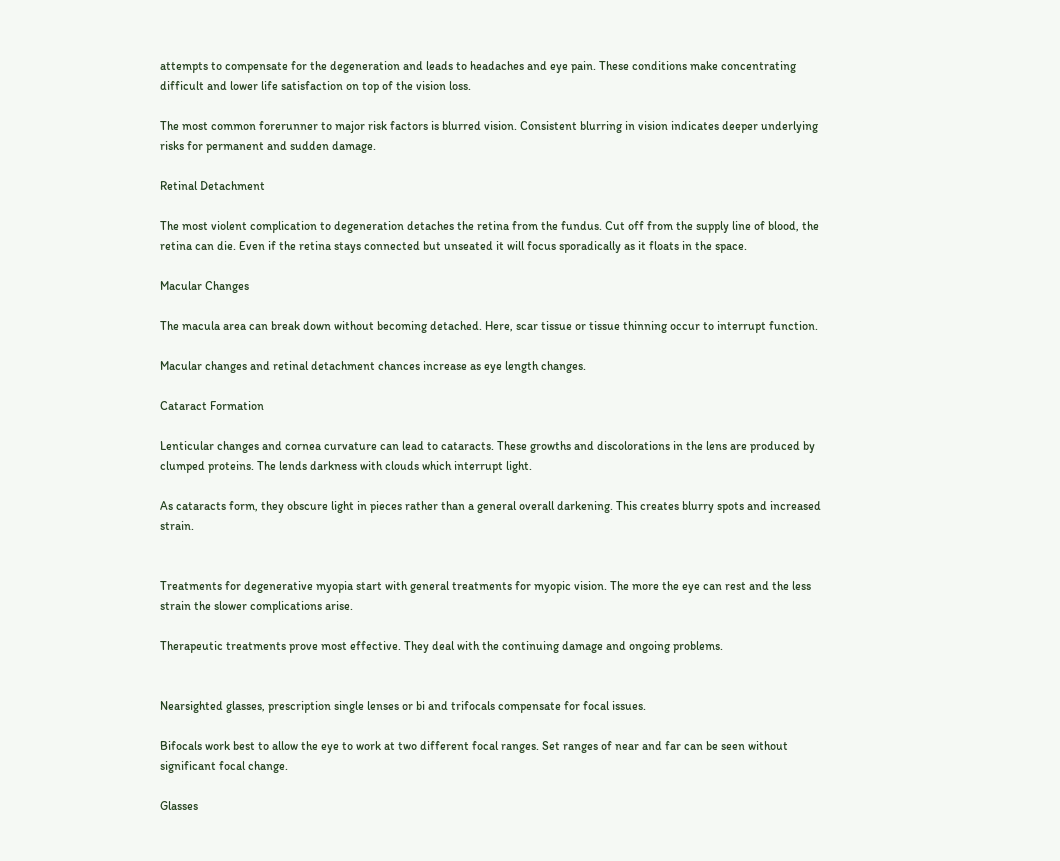attempts to compensate for the degeneration and leads to headaches and eye pain. These conditions make concentrating difficult and lower life satisfaction on top of the vision loss.

The most common forerunner to major risk factors is blurred vision. Consistent blurring in vision indicates deeper underlying risks for permanent and sudden damage.

Retinal Detachment

The most violent complication to degeneration detaches the retina from the fundus. Cut off from the supply line of blood, the retina can die. Even if the retina stays connected but unseated it will focus sporadically as it floats in the space.

Macular Changes

The macula area can break down without becoming detached. Here, scar tissue or tissue thinning occur to interrupt function.

Macular changes and retinal detachment chances increase as eye length changes.

Cataract Formation

Lenticular changes and cornea curvature can lead to cataracts. These growths and discolorations in the lens are produced by clumped proteins. The lends darkness with clouds which interrupt light.

As cataracts form, they obscure light in pieces rather than a general overall darkening. This creates blurry spots and increased strain.


Treatments for degenerative myopia start with general treatments for myopic vision. The more the eye can rest and the less strain the slower complications arise.

Therapeutic treatments prove most effective. They deal with the continuing damage and ongoing problems.


Nearsighted glasses, prescription single lenses or bi and trifocals compensate for focal issues.

Bifocals work best to allow the eye to work at two different focal ranges. Set ranges of near and far can be seen without significant focal change.

Glasses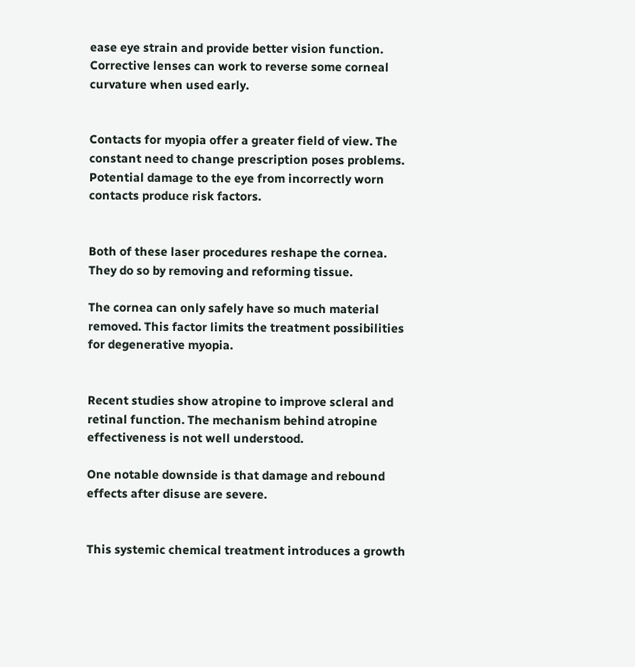ease eye strain and provide better vision function. Corrective lenses can work to reverse some corneal curvature when used early.


Contacts for myopia offer a greater field of view. The constant need to change prescription poses problems. Potential damage to the eye from incorrectly worn contacts produce risk factors.


Both of these laser procedures reshape the cornea. They do so by removing and reforming tissue.

The cornea can only safely have so much material removed. This factor limits the treatment possibilities for degenerative myopia.


Recent studies show atropine to improve scleral and retinal function. The mechanism behind atropine effectiveness is not well understood.

One notable downside is that damage and rebound effects after disuse are severe.


This systemic chemical treatment introduces a growth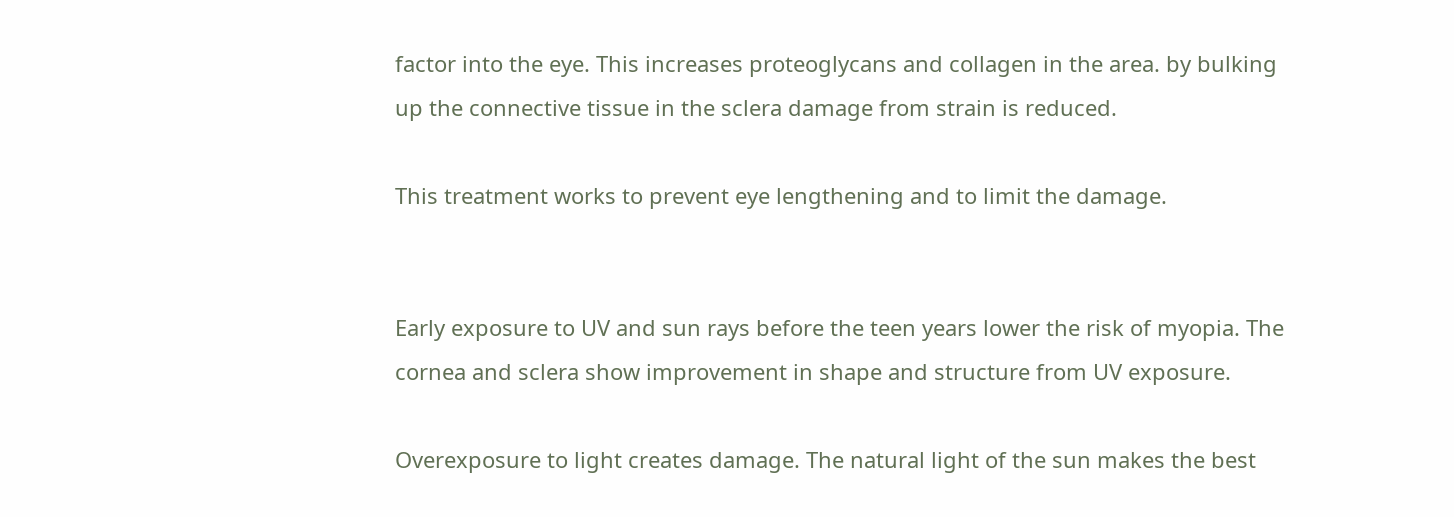factor into the eye. This increases proteoglycans and collagen in the area. by bulking up the connective tissue in the sclera damage from strain is reduced.

This treatment works to prevent eye lengthening and to limit the damage.


Early exposure to UV and sun rays before the teen years lower the risk of myopia. The cornea and sclera show improvement in shape and structure from UV exposure.

Overexposure to light creates damage. The natural light of the sun makes the best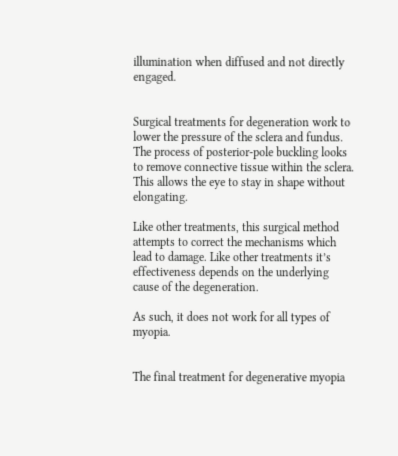illumination when diffused and not directly engaged.


Surgical treatments for degeneration work to lower the pressure of the sclera and fundus. The process of posterior-pole buckling looks to remove connective tissue within the sclera. This allows the eye to stay in shape without elongating.

Like other treatments, this surgical method attempts to correct the mechanisms which lead to damage. Like other treatments it’s effectiveness depends on the underlying cause of the degeneration.

As such, it does not work for all types of myopia.


The final treatment for degenerative myopia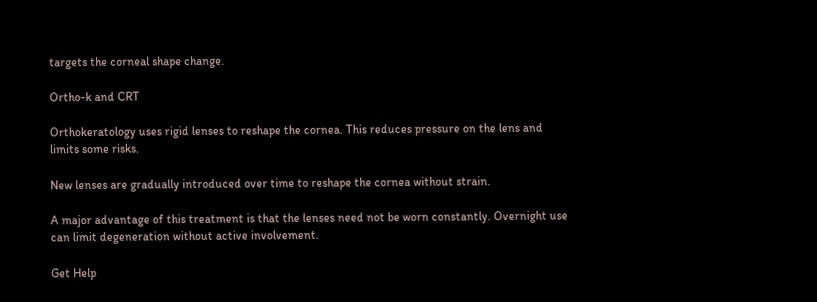targets the corneal shape change.

Ortho-k and CRT

Orthokeratology uses rigid lenses to reshape the cornea. This reduces pressure on the lens and limits some risks.

New lenses are gradually introduced over time to reshape the cornea without strain.

A major advantage of this treatment is that the lenses need not be worn constantly. Overnight use can limit degeneration without active involvement.

Get Help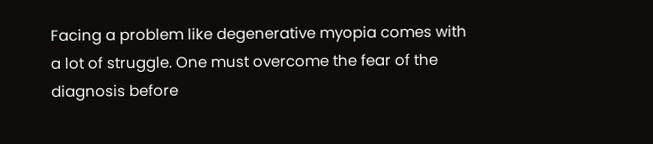Facing a problem like degenerative myopia comes with a lot of struggle. One must overcome the fear of the diagnosis before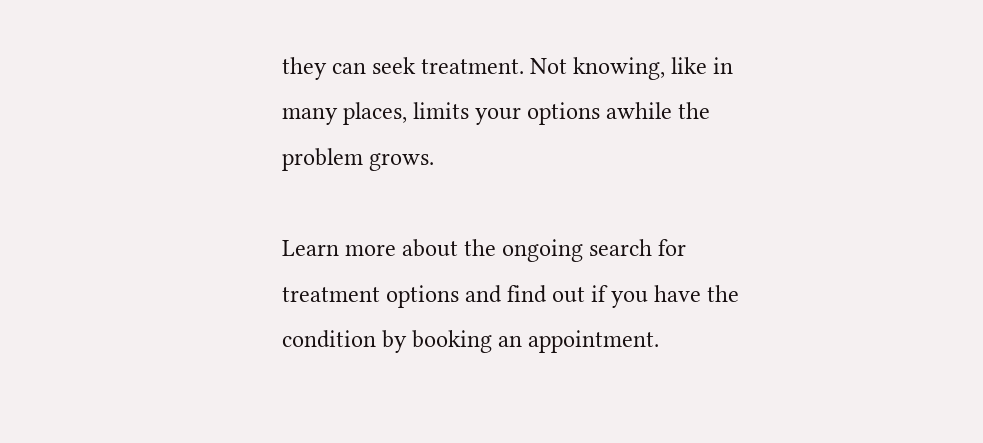they can seek treatment. Not knowing, like in many places, limits your options awhile the problem grows.

Learn more about the ongoing search for treatment options and find out if you have the condition by booking an appointment.